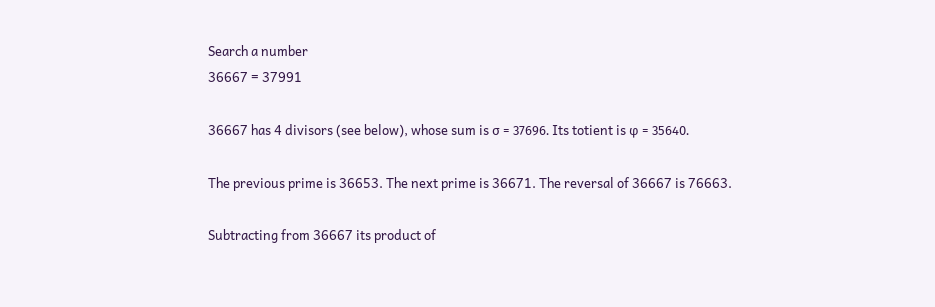Search a number
36667 = 37991

36667 has 4 divisors (see below), whose sum is σ = 37696. Its totient is φ = 35640.

The previous prime is 36653. The next prime is 36671. The reversal of 36667 is 76663.

Subtracting from 36667 its product of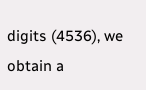digits (4536), we obtain a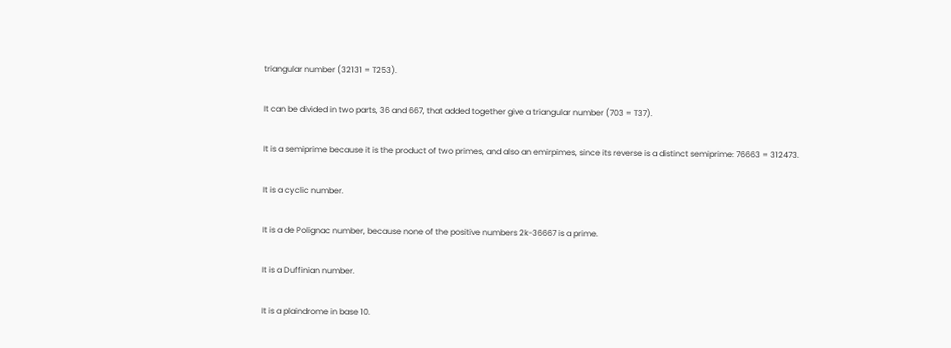triangular number (32131 = T253).

It can be divided in two parts, 36 and 667, that added together give a triangular number (703 = T37).

It is a semiprime because it is the product of two primes, and also an emirpimes, since its reverse is a distinct semiprime: 76663 = 312473.

It is a cyclic number.

It is a de Polignac number, because none of the positive numbers 2k-36667 is a prime.

It is a Duffinian number.

It is a plaindrome in base 10.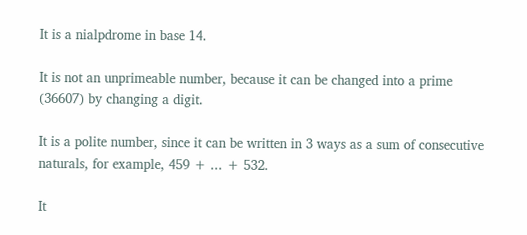It is a nialpdrome in base 14.

It is not an unprimeable number, because it can be changed into a prime (36607) by changing a digit.

It is a polite number, since it can be written in 3 ways as a sum of consecutive naturals, for example, 459 + ... + 532.

It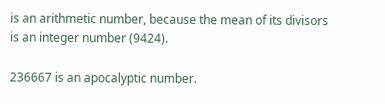is an arithmetic number, because the mean of its divisors is an integer number (9424).

236667 is an apocalyptic number.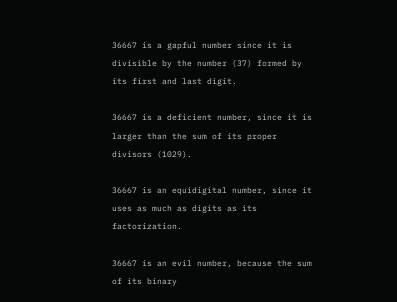36667 is a gapful number since it is divisible by the number (37) formed by its first and last digit.

36667 is a deficient number, since it is larger than the sum of its proper divisors (1029).

36667 is an equidigital number, since it uses as much as digits as its factorization.

36667 is an evil number, because the sum of its binary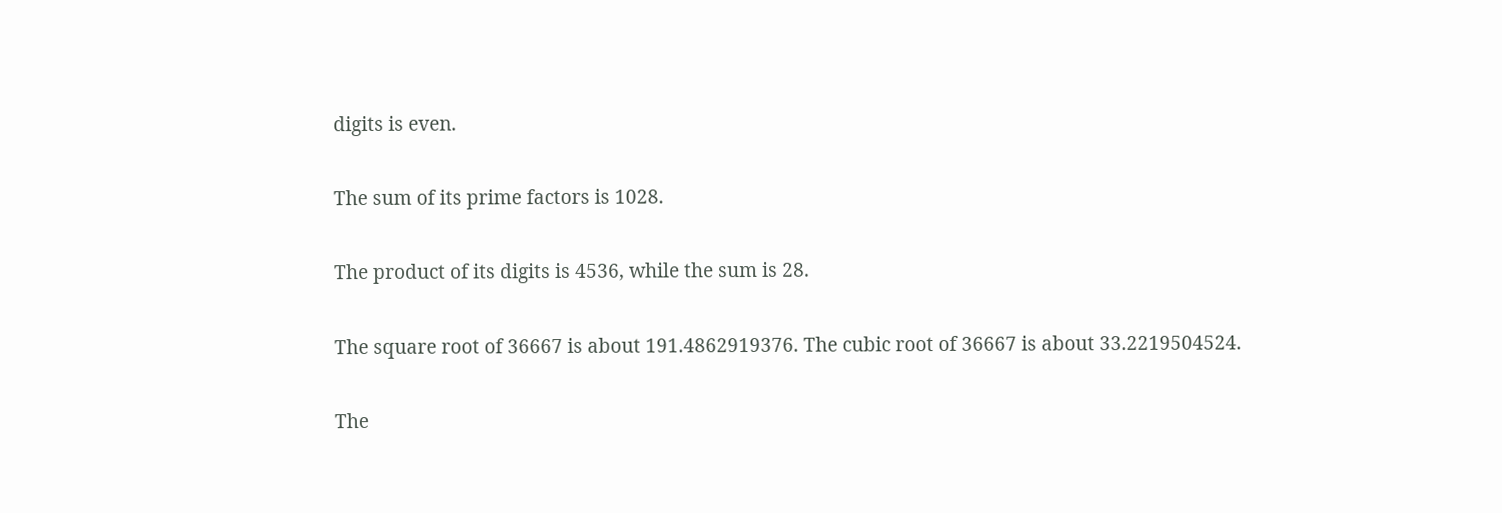digits is even.

The sum of its prime factors is 1028.

The product of its digits is 4536, while the sum is 28.

The square root of 36667 is about 191.4862919376. The cubic root of 36667 is about 33.2219504524.

The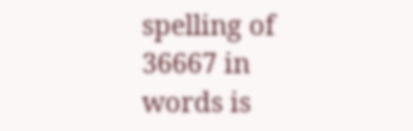spelling of 36667 in words is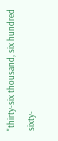"thirty-six thousand, six hundred sixty-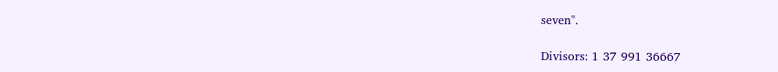seven".

Divisors: 1 37 991 36667